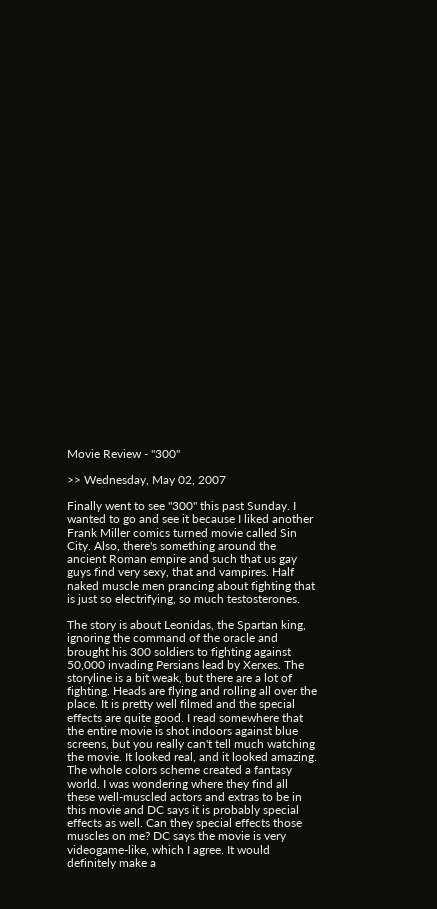Movie Review - "300"

>> Wednesday, May 02, 2007

Finally went to see "300" this past Sunday. I wanted to go and see it because I liked another Frank Miller comics turned movie called Sin City. Also, there's something around the ancient Roman empire and such that us gay guys find very sexy, that and vampires. Half naked muscle men prancing about fighting that is just so electrifying, so much testosterones.

The story is about Leonidas, the Spartan king, ignoring the command of the oracle and brought his 300 soldiers to fighting against 50,000 invading Persians lead by Xerxes. The storyline is a bit weak, but there are a lot of fighting. Heads are flying and rolling all over the place. It is pretty well filmed and the special effects are quite good. I read somewhere that the entire movie is shot indoors against blue screens, but you really can't tell much watching the movie. It looked real, and it looked amazing. The whole colors scheme created a fantasy world. I was wondering where they find all these well-muscled actors and extras to be in this movie and DC says it is probably special effects as well. Can they special effects those muscles on me? DC says the movie is very videogame-like, which I agree. It would definitely make a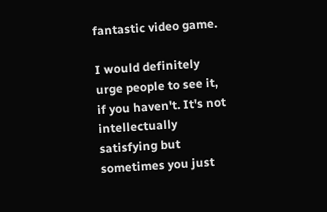fantastic video game.

I would definitely urge people to see it, if you haven't. It's not intellectually satisfying but sometimes you just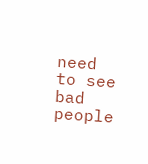need to see bad people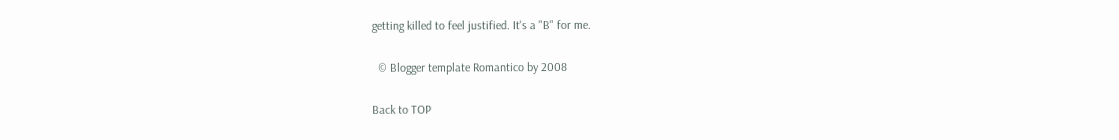getting killed to feel justified. It's a "B" for me.

  © Blogger template Romantico by 2008

Back to TOP